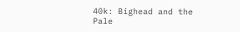40k: Bighead and the Pale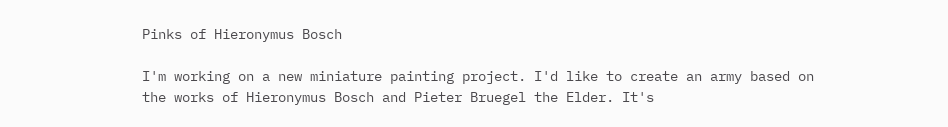Pinks of Hieronymus Bosch

I'm working on a new miniature painting project. I'd like to create an army based on the works of Hieronymus Bosch and Pieter Bruegel the Elder. It's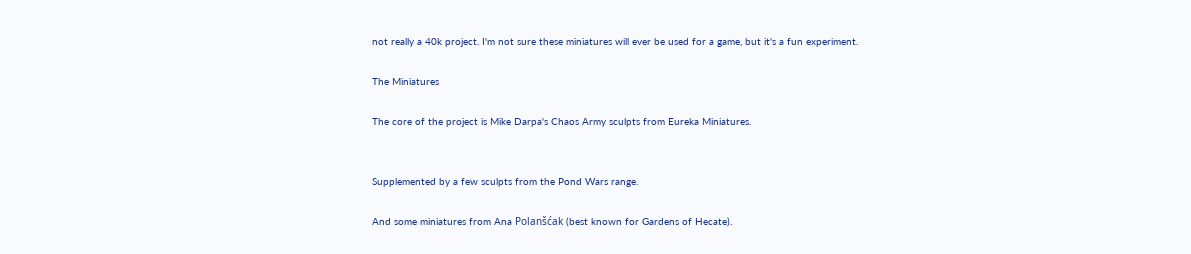not really a 40k project. I'm not sure these miniatures will ever be used for a game, but it's a fun experiment.

The Miniatures

The core of the project is Mike Darpa's Chaos Army sculpts from Eureka Miniatures.


Supplemented by a few sculpts from the Pond Wars range.

And some miniatures from Ana Polanšćak (best known for Gardens of Hecate).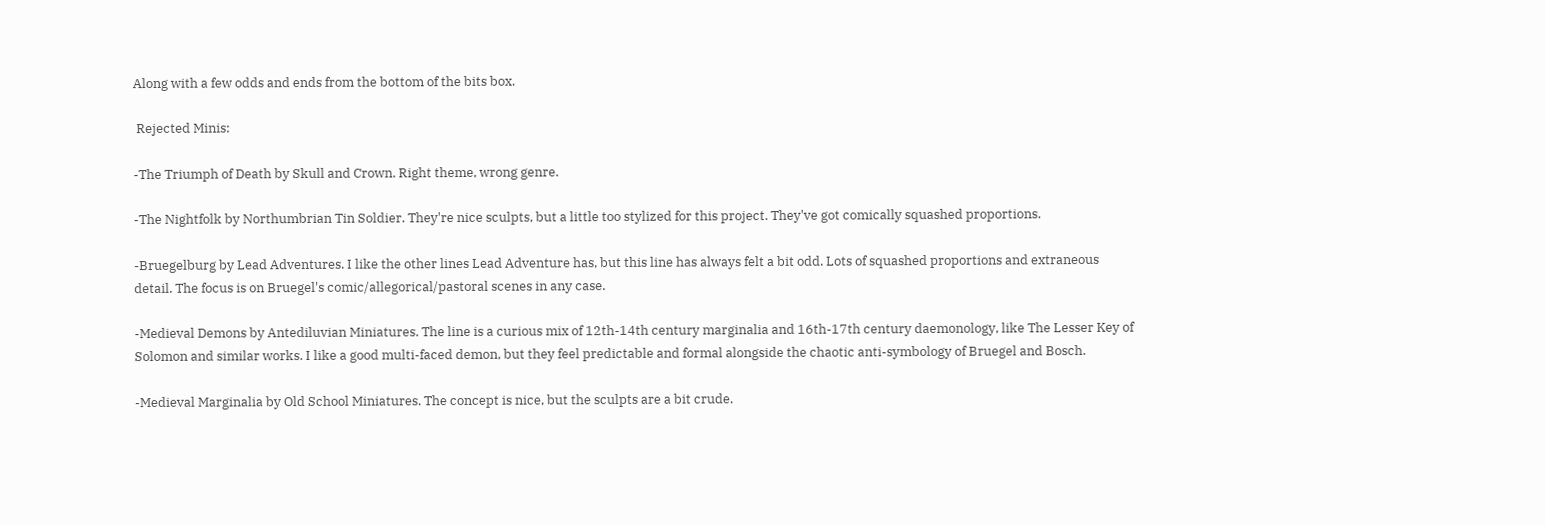Along with a few odds and ends from the bottom of the bits box.

 Rejected Minis:

-The Triumph of Death by Skull and Crown. Right theme, wrong genre.

-The Nightfolk by Northumbrian Tin Soldier. They're nice sculpts, but a little too stylized for this project. They've got comically squashed proportions.

-Bruegelburg by Lead Adventures. I like the other lines Lead Adventure has, but this line has always felt a bit odd. Lots of squashed proportions and extraneous detail. The focus is on Bruegel's comic/allegorical/pastoral scenes in any case.

-Medieval Demons by Antediluvian Miniatures. The line is a curious mix of 12th-14th century marginalia and 16th-17th century daemonology, like The Lesser Key of Solomon and similar works. I like a good multi-faced demon, but they feel predictable and formal alongside the chaotic anti-symbology of Bruegel and Bosch.

-Medieval Marginalia by Old School Miniatures. The concept is nice, but the sculpts are a bit crude.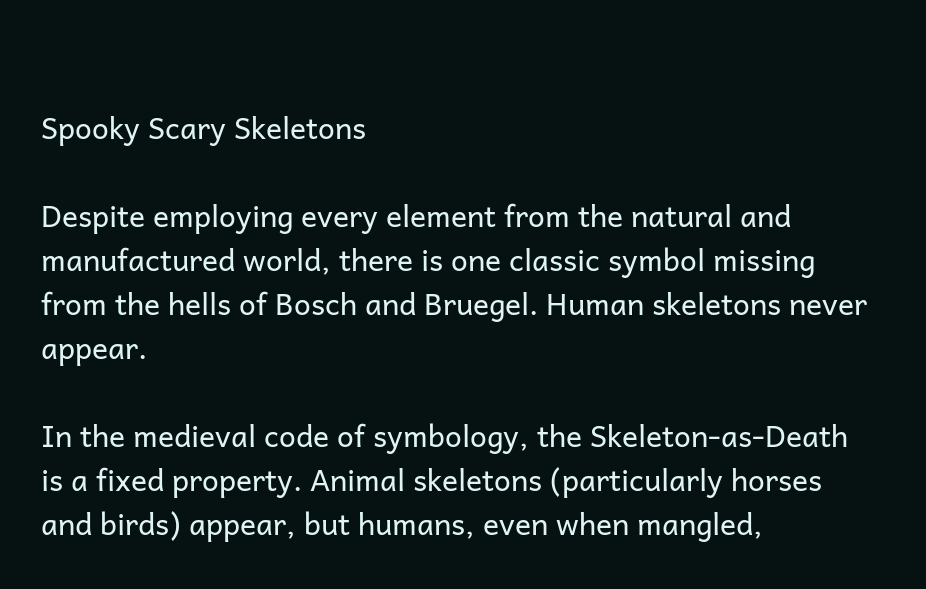Spooky Scary Skeletons

Despite employing every element from the natural and manufactured world, there is one classic symbol missing from the hells of Bosch and Bruegel. Human skeletons never appear.

In the medieval code of symbology, the Skeleton-as-Death is a fixed property. Animal skeletons (particularly horses and birds) appear, but humans, even when mangled,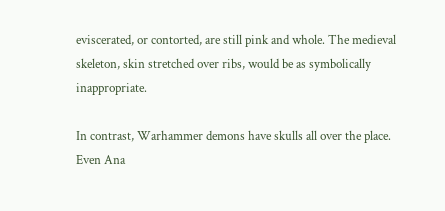eviscerated, or contorted, are still pink and whole. The medieval skeleton, skin stretched over ribs, would be as symbolically inappropriate.

In contrast, Warhammer demons have skulls all over the place. Even Ana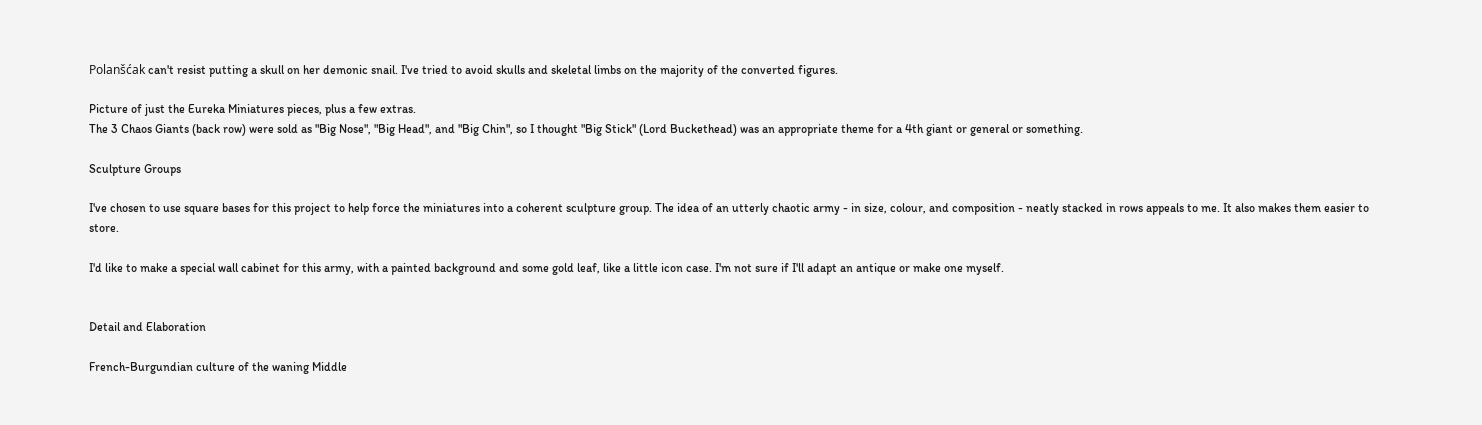Polanšćak can't resist putting a skull on her demonic snail. I've tried to avoid skulls and skeletal limbs on the majority of the converted figures.

Picture of just the Eureka Miniatures pieces, plus a few extras.
The 3 Chaos Giants (back row) were sold as "Big Nose", "Big Head", and "Big Chin", so I thought "Big Stick" (Lord Buckethead) was an appropriate theme for a 4th giant or general or something.

Sculpture Groups

I've chosen to use square bases for this project to help force the miniatures into a coherent sculpture group. The idea of an utterly chaotic army - in size, colour, and composition - neatly stacked in rows appeals to me. It also makes them easier to store.

I'd like to make a special wall cabinet for this army, with a painted background and some gold leaf, like a little icon case. I'm not sure if I'll adapt an antique or make one myself.


Detail and Elaboration

French-Burgundian culture of the waning Middle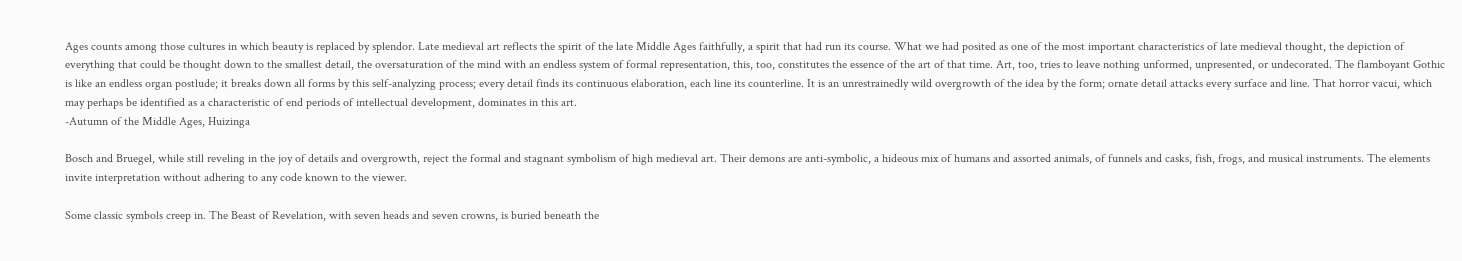Ages counts among those cultures in which beauty is replaced by splendor. Late medieval art reflects the spirit of the late Middle Ages faithfully, a spirit that had run its course. What we had posited as one of the most important characteristics of late medieval thought, the depiction of everything that could be thought down to the smallest detail, the oversaturation of the mind with an endless system of formal representation, this, too, constitutes the essence of the art of that time. Art, too, tries to leave nothing unformed, unpresented, or undecorated. The flamboyant Gothic is like an endless organ postlude; it breaks down all forms by this self-analyzing process; every detail finds its continuous elaboration, each line its counterline. It is an unrestrainedly wild overgrowth of the idea by the form; ornate detail attacks every surface and line. That horror vacui, which may perhaps be identified as a characteristic of end periods of intellectual development, dominates in this art.
-Autumn of the Middle Ages, Huizinga

Bosch and Bruegel, while still reveling in the joy of details and overgrowth, reject the formal and stagnant symbolism of high medieval art. Their demons are anti-symbolic, a hideous mix of humans and assorted animals, of funnels and casks, fish, frogs, and musical instruments. The elements invite interpretation without adhering to any code known to the viewer.

Some classic symbols creep in. The Beast of Revelation, with seven heads and seven crowns, is buried beneath the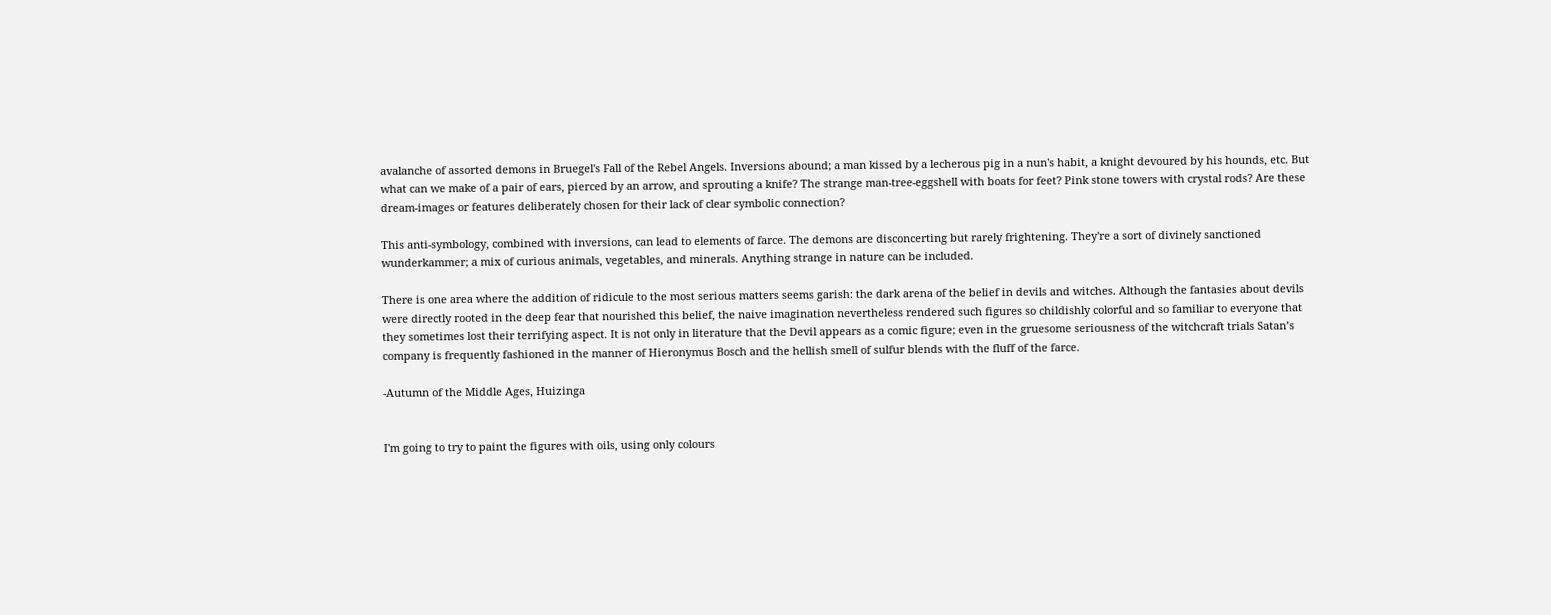avalanche of assorted demons in Bruegel's Fall of the Rebel Angels. Inversions abound; a man kissed by a lecherous pig in a nun's habit, a knight devoured by his hounds, etc. But what can we make of a pair of ears, pierced by an arrow, and sprouting a knife? The strange man-tree-eggshell with boats for feet? Pink stone towers with crystal rods? Are these dream-images or features deliberately chosen for their lack of clear symbolic connection?

This anti-symbology, combined with inversions, can lead to elements of farce. The demons are disconcerting but rarely frightening. They're a sort of divinely sanctioned wunderkammer; a mix of curious animals, vegetables, and minerals. Anything strange in nature can be included.

There is one area where the addition of ridicule to the most serious matters seems garish: the dark arena of the belief in devils and witches. Although the fantasies about devils were directly rooted in the deep fear that nourished this belief, the naive imagination nevertheless rendered such figures so childishly colorful and so familiar to everyone that they sometimes lost their terrifying aspect. It is not only in literature that the Devil appears as a comic figure; even in the gruesome seriousness of the witchcraft trials Satan’s company is frequently fashioned in the manner of Hieronymus Bosch and the hellish smell of sulfur blends with the fluff of the farce.

-Autumn of the Middle Ages, Huizinga


I'm going to try to paint the figures with oils, using only colours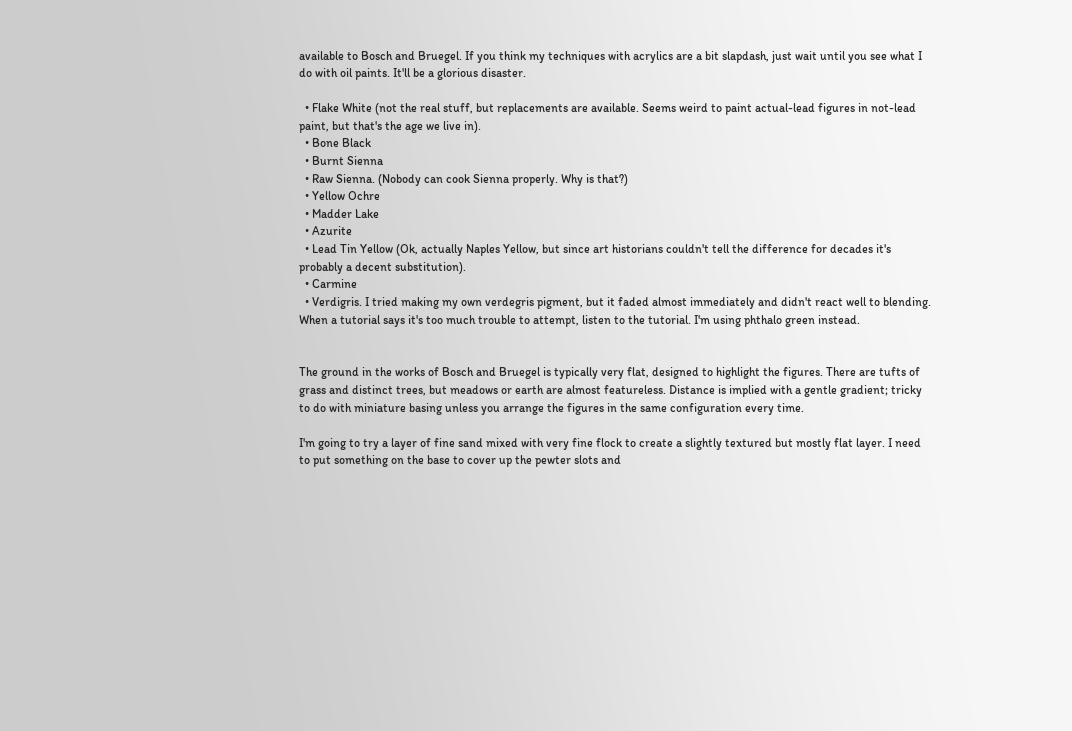available to Bosch and Bruegel. If you think my techniques with acrylics are a bit slapdash, just wait until you see what I do with oil paints. It'll be a glorious disaster.

  • Flake White (not the real stuff, but replacements are available. Seems weird to paint actual-lead figures in not-lead paint, but that's the age we live in).
  • Bone Black
  • Burnt Sienna
  • Raw Sienna. (Nobody can cook Sienna properly. Why is that?)
  • Yellow Ochre
  • Madder Lake
  • Azurite
  • Lead Tin Yellow (Ok, actually Naples Yellow, but since art historians couldn't tell the difference for decades it's probably a decent substitution).
  • Carmine
  • Verdigris. I tried making my own verdegris pigment, but it faded almost immediately and didn't react well to blending. When a tutorial says it's too much trouble to attempt, listen to the tutorial. I'm using phthalo green instead.


The ground in the works of Bosch and Bruegel is typically very flat, designed to highlight the figures. There are tufts of grass and distinct trees, but meadows or earth are almost featureless. Distance is implied with a gentle gradient; tricky to do with miniature basing unless you arrange the figures in the same configuration every time.

I'm going to try a layer of fine sand mixed with very fine flock to create a slightly textured but mostly flat layer. I need to put something on the base to cover up the pewter slots and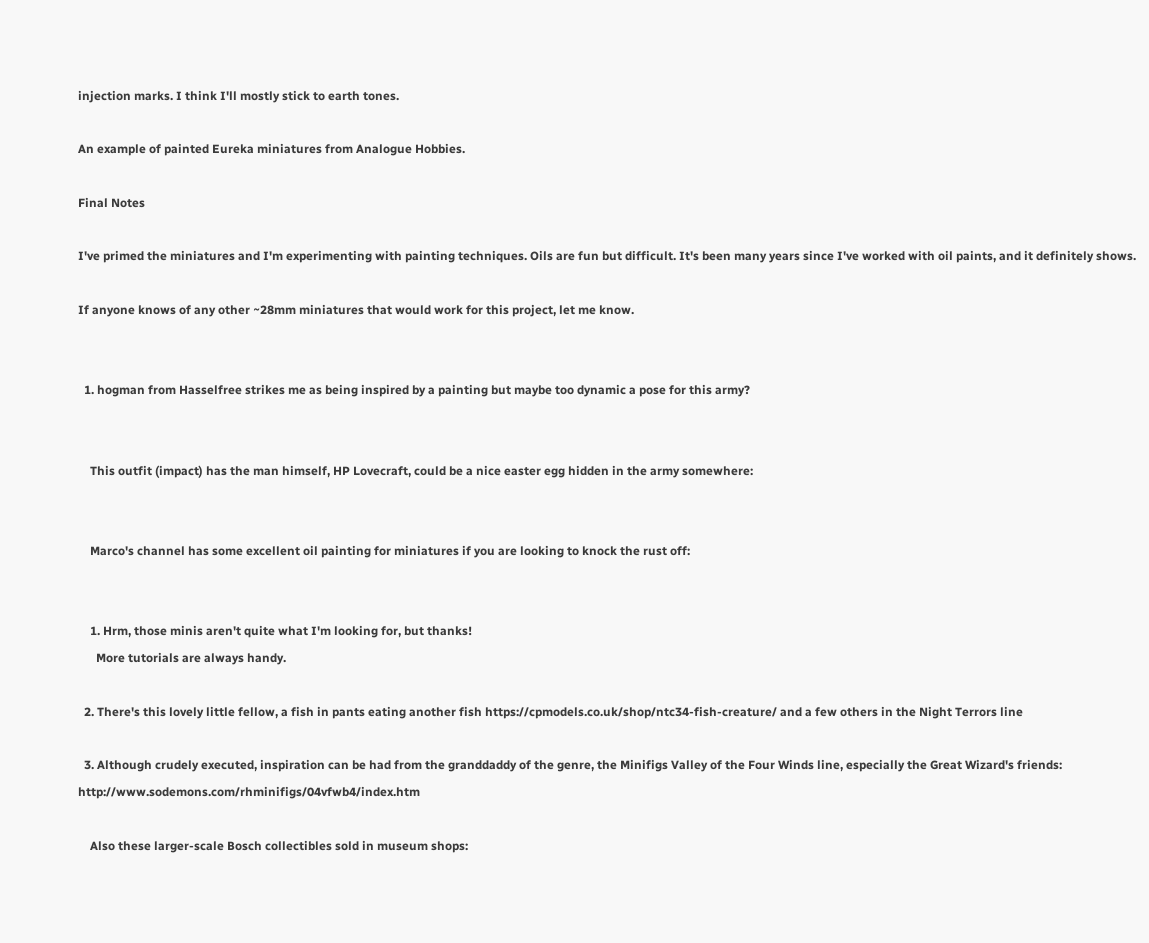injection marks. I think I'll mostly stick to earth tones.

An example of painted Eureka miniatures from Analogue Hobbies.

Final Notes

I've primed the miniatures and I'm experimenting with painting techniques. Oils are fun but difficult. It's been many years since I've worked with oil paints, and it definitely shows.

If anyone knows of any other ~28mm miniatures that would work for this project, let me know.


  1. hogman from Hasselfree strikes me as being inspired by a painting but maybe too dynamic a pose for this army?


    This outfit (impact) has the man himself, HP Lovecraft, could be a nice easter egg hidden in the army somewhere:


    Marco's channel has some excellent oil painting for miniatures if you are looking to knock the rust off:


    1. Hrm, those minis aren't quite what I'm looking for, but thanks!
      More tutorials are always handy.

  2. There's this lovely little fellow, a fish in pants eating another fish https://cpmodels.co.uk/shop/ntc34-fish-creature/ and a few others in the Night Terrors line

  3. Although crudely executed, inspiration can be had from the granddaddy of the genre, the Minifigs Valley of the Four Winds line, especially the Great Wizard's friends: http://www.sodemons.com/rhminifigs/04vfwb4/index.htm

    Also these larger-scale Bosch collectibles sold in museum shops: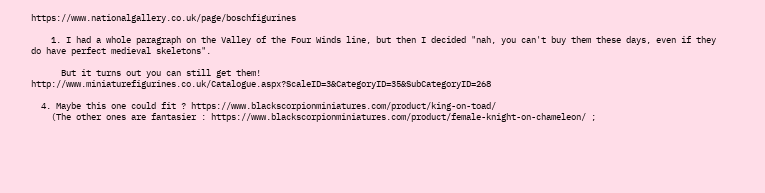https://www.nationalgallery.co.uk/page/boschfigurines

    1. I had a whole paragraph on the Valley of the Four Winds line, but then I decided "nah, you can't buy them these days, even if they do have perfect medieval skeletons".

      But it turns out you can still get them! http://www.miniaturefigurines.co.uk/Catalogue.aspx?ScaleID=3&CategoryID=35&SubCategoryID=268

  4. Maybe this one could fit ? https://www.blackscorpionminiatures.com/product/king-on-toad/
    (The other ones are fantasier : https://www.blackscorpionminiatures.com/product/female-knight-on-chameleon/ ;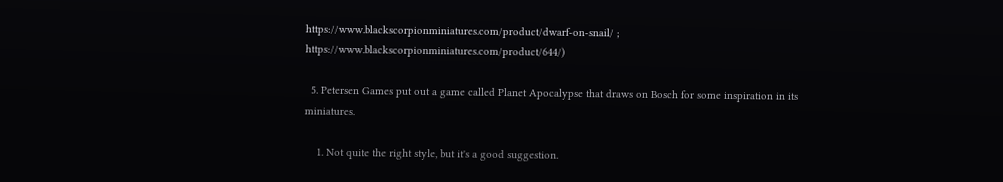https://www.blackscorpionminiatures.com/product/dwarf-on-snail/ ; https://www.blackscorpionminiatures.com/product/644/)

  5. Petersen Games put out a game called Planet Apocalypse that draws on Bosch for some inspiration in its miniatures.

    1. Not quite the right style, but it's a good suggestion.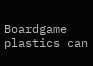Boardgame plastics can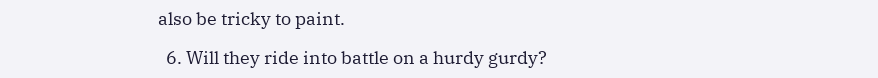also be tricky to paint.

  6. Will they ride into battle on a hurdy gurdy?